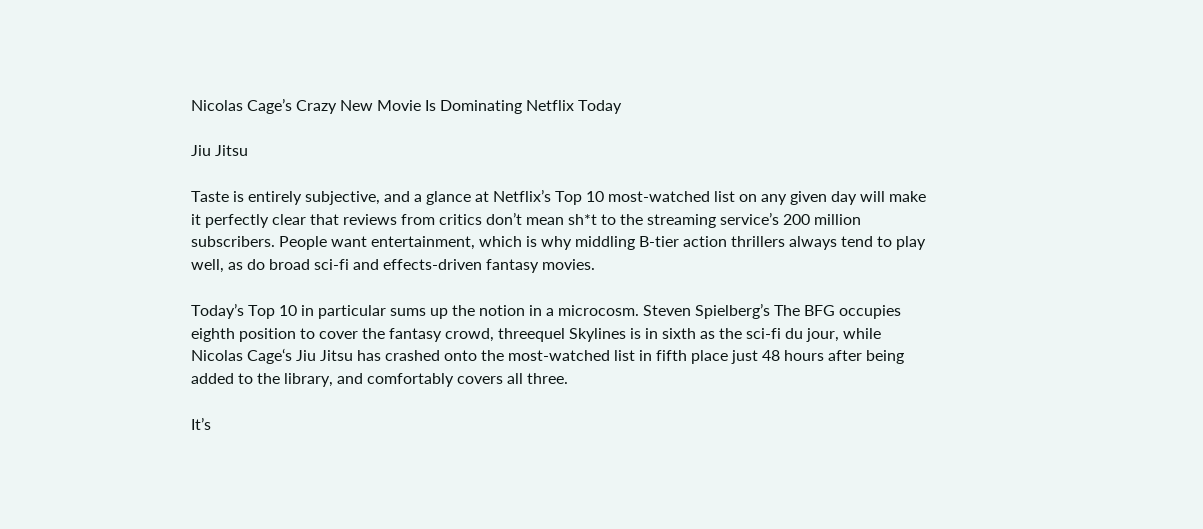Nicolas Cage’s Crazy New Movie Is Dominating Netflix Today

Jiu Jitsu

Taste is entirely subjective, and a glance at Netflix’s Top 10 most-watched list on any given day will make it perfectly clear that reviews from critics don’t mean sh*t to the streaming service’s 200 million subscribers. People want entertainment, which is why middling B-tier action thrillers always tend to play well, as do broad sci-fi and effects-driven fantasy movies.

Today’s Top 10 in particular sums up the notion in a microcosm. Steven Spielberg’s The BFG occupies eighth position to cover the fantasy crowd, threequel Skylines is in sixth as the sci-fi du jour, while Nicolas Cage‘s Jiu Jitsu has crashed onto the most-watched list in fifth place just 48 hours after being added to the library, and comfortably covers all three.

It’s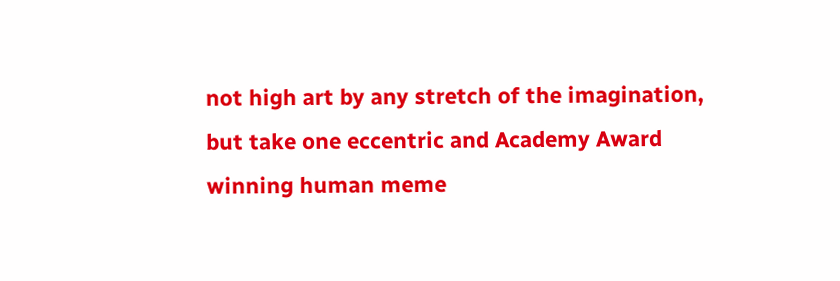not high art by any stretch of the imagination, but take one eccentric and Academy Award winning human meme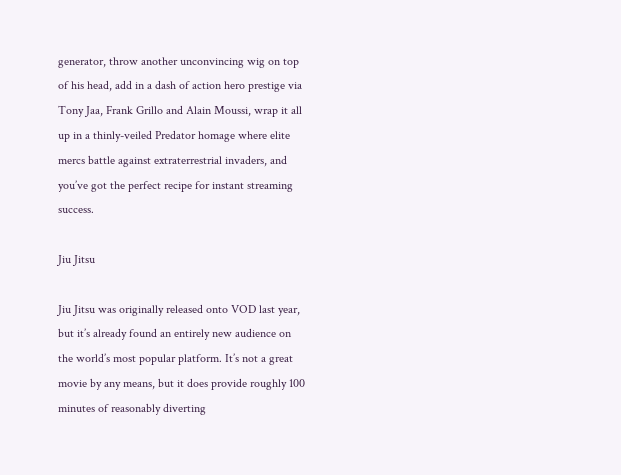generator, throw another unconvincing wig on top of his head, add in a dash of action hero prestige via Tony Jaa, Frank Grillo and Alain Moussi, wrap it all up in a thinly-veiled Predator homage where elite mercs battle against extraterrestrial invaders, and you’ve got the perfect recipe for instant streaming success.

Jiu Jitsu

Jiu Jitsu was originally released onto VOD last year, but it’s already found an entirely new audience on the world’s most popular platform. It’s not a great movie by any means, but it does provide roughly 100 minutes of reasonably diverting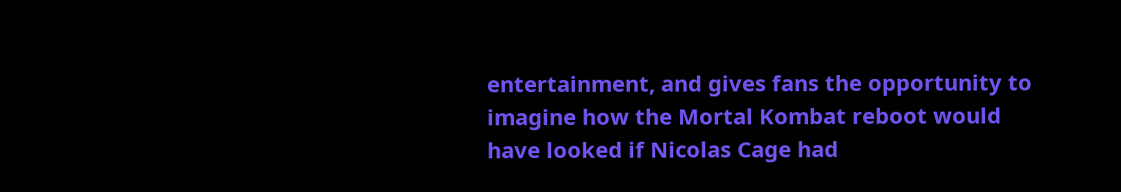entertainment, and gives fans the opportunity to imagine how the Mortal Kombat reboot would have looked if Nicolas Cage had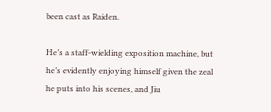been cast as Raiden.

He’s a staff-wielding exposition machine, but he’s evidently enjoying himself given the zeal he puts into his scenes, and Jiu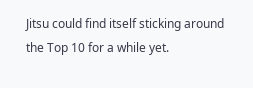Jitsu could find itself sticking around the Top 10 for a while yet.